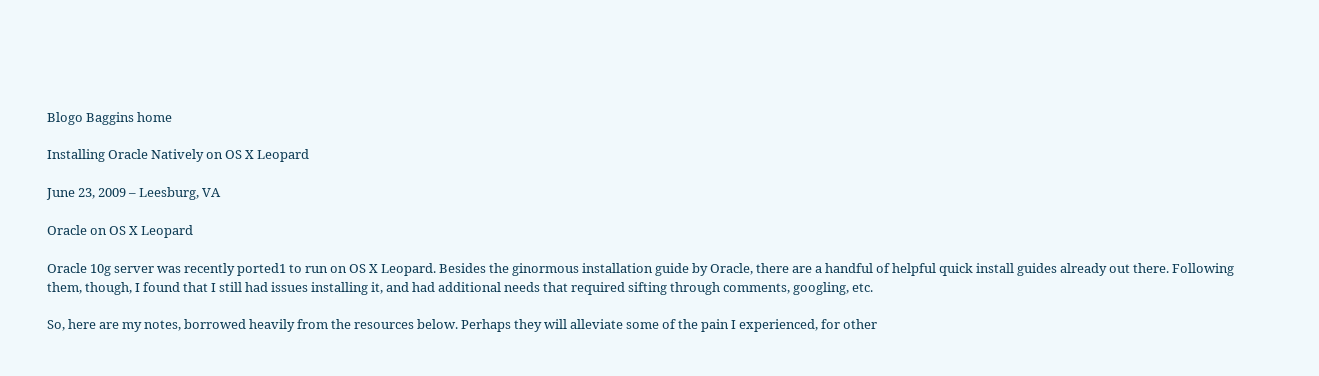Blogo Baggins home

Installing Oracle Natively on OS X Leopard

June 23, 2009 – Leesburg, VA

Oracle on OS X Leopard

Oracle 10g server was recently ported1 to run on OS X Leopard. Besides the ginormous installation guide by Oracle, there are a handful of helpful quick install guides already out there. Following them, though, I found that I still had issues installing it, and had additional needs that required sifting through comments, googling, etc.

So, here are my notes, borrowed heavily from the resources below. Perhaps they will alleviate some of the pain I experienced, for other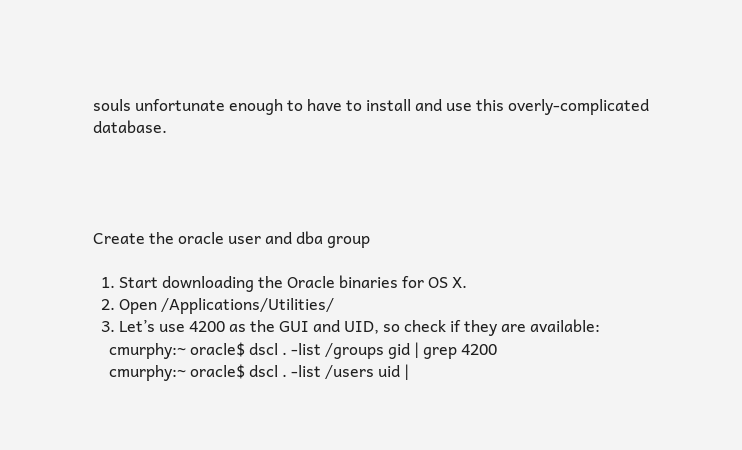souls unfortunate enough to have to install and use this overly-complicated database.




Create the oracle user and dba group

  1. Start downloading the Oracle binaries for OS X.
  2. Open /Applications/Utilities/
  3. Let’s use 4200 as the GUI and UID, so check if they are available:
    cmurphy:~ oracle$ dscl . -list /groups gid | grep 4200
    cmurphy:~ oracle$ dscl . -list /users uid |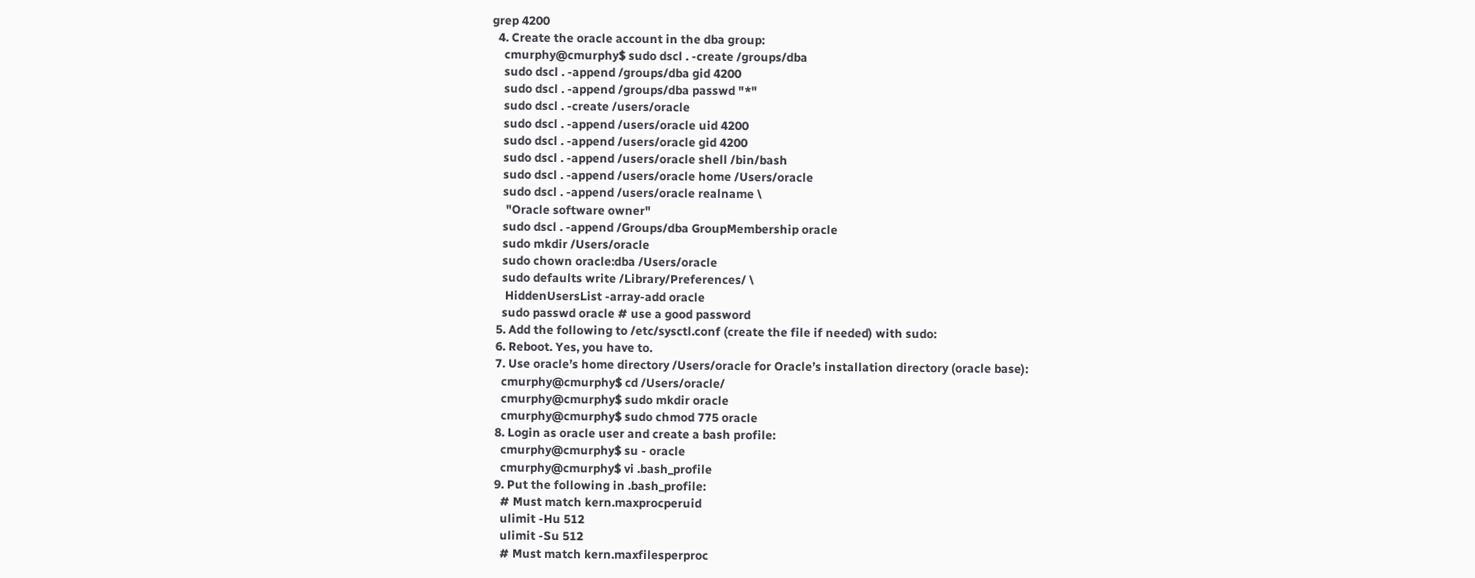grep 4200
  4. Create the oracle account in the dba group:
    cmurphy@cmurphy$ sudo dscl . -create /groups/dba
    sudo dscl . -append /groups/dba gid 4200
    sudo dscl . -append /groups/dba passwd "*"
    sudo dscl . -create /users/oracle
    sudo dscl . -append /users/oracle uid 4200
    sudo dscl . -append /users/oracle gid 4200
    sudo dscl . -append /users/oracle shell /bin/bash
    sudo dscl . -append /users/oracle home /Users/oracle
    sudo dscl . -append /users/oracle realname \
     "Oracle software owner"
    sudo dscl . -append /Groups/dba GroupMembership oracle
    sudo mkdir /Users/oracle
    sudo chown oracle:dba /Users/oracle
    sudo defaults write /Library/Preferences/ \
     HiddenUsersList -array-add oracle
    sudo passwd oracle # use a good password
  5. Add the following to /etc/sysctl.conf (create the file if needed) with sudo:
  6. Reboot. Yes, you have to.
  7. Use oracle’s home directory /Users/oracle for Oracle’s installation directory (oracle base):
    cmurphy@cmurphy$ cd /Users/oracle/
    cmurphy@cmurphy$ sudo mkdir oracle
    cmurphy@cmurphy$ sudo chmod 775 oracle
  8. Login as oracle user and create a bash profile:
    cmurphy@cmurphy$ su - oracle
    cmurphy@cmurphy$ vi .bash_profile
  9. Put the following in .bash_profile:
    # Must match kern.maxprocperuid
    ulimit -Hu 512
    ulimit -Su 512
    # Must match kern.maxfilesperproc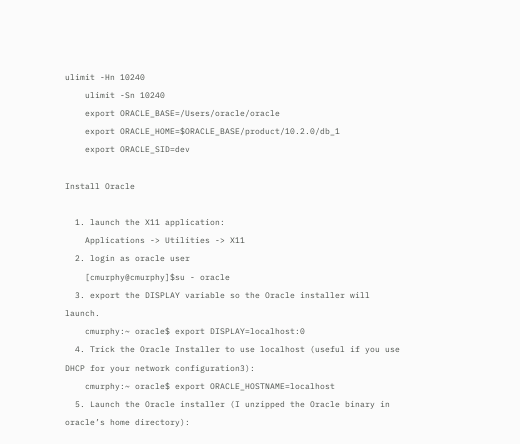ulimit -Hn 10240
    ulimit -Sn 10240
    export ORACLE_BASE=/Users/oracle/oracle
    export ORACLE_HOME=$ORACLE_BASE/product/10.2.0/db_1
    export ORACLE_SID=dev

Install Oracle

  1. launch the X11 application:
    Applications -> Utilities -> X11
  2. login as oracle user
    [cmurphy@cmurphy]$su - oracle
  3. export the DISPLAY variable so the Oracle installer will launch.
    cmurphy:~ oracle$ export DISPLAY=localhost:0
  4. Trick the Oracle Installer to use localhost (useful if you use DHCP for your network configuration3):
    cmurphy:~ oracle$ export ORACLE_HOSTNAME=localhost
  5. Launch the Oracle installer (I unzipped the Oracle binary in oracle’s home directory):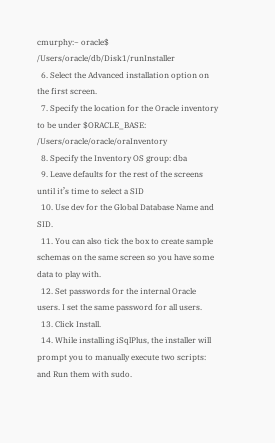cmurphy:~ oracle$ /Users/oracle/db/Disk1/runInstaller
  6. Select the Advanced installation option on the first screen.
  7. Specify the location for the Oracle inventory to be under $ORACLE_BASE: /Users/oracle/oracle/oraInventory
  8. Specify the Inventory OS group: dba
  9. Leave defaults for the rest of the screens until it’s time to select a SID
  10. Use dev for the Global Database Name and SID.
  11. You can also tick the box to create sample schemas on the same screen so you have some data to play with.
  12. Set passwords for the internal Oracle users. I set the same password for all users.
  13. Click Install.
  14. While installing iSqlPlus, the installer will prompt you to manually execute two scripts: and Run them with sudo.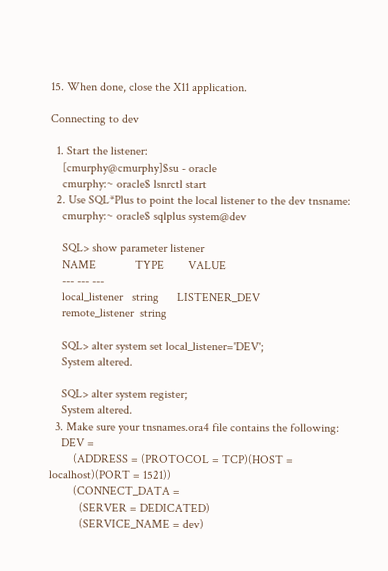15. When done, close the X11 application.

Connecting to dev

  1. Start the listener:
    [cmurphy@cmurphy]$su - oracle
    cmurphy:~ oracle$ lsnrctl start
  2. Use SQL*Plus to point the local listener to the dev tnsname:
    cmurphy:~ oracle$ sqlplus system@dev

    SQL> show parameter listener
    NAME             TYPE        VALUE
    --- --- ---
    local_listener   string      LISTENER_DEV
    remote_listener  string

    SQL> alter system set local_listener='DEV';
    System altered.

    SQL> alter system register;
    System altered.
  3. Make sure your tnsnames.ora4 file contains the following:
    DEV =
        (ADDRESS = (PROTOCOL = TCP)(HOST = localhost)(PORT = 1521))
        (CONNECT_DATA =
          (SERVER = DEDICATED)
          (SERVICE_NAME = dev)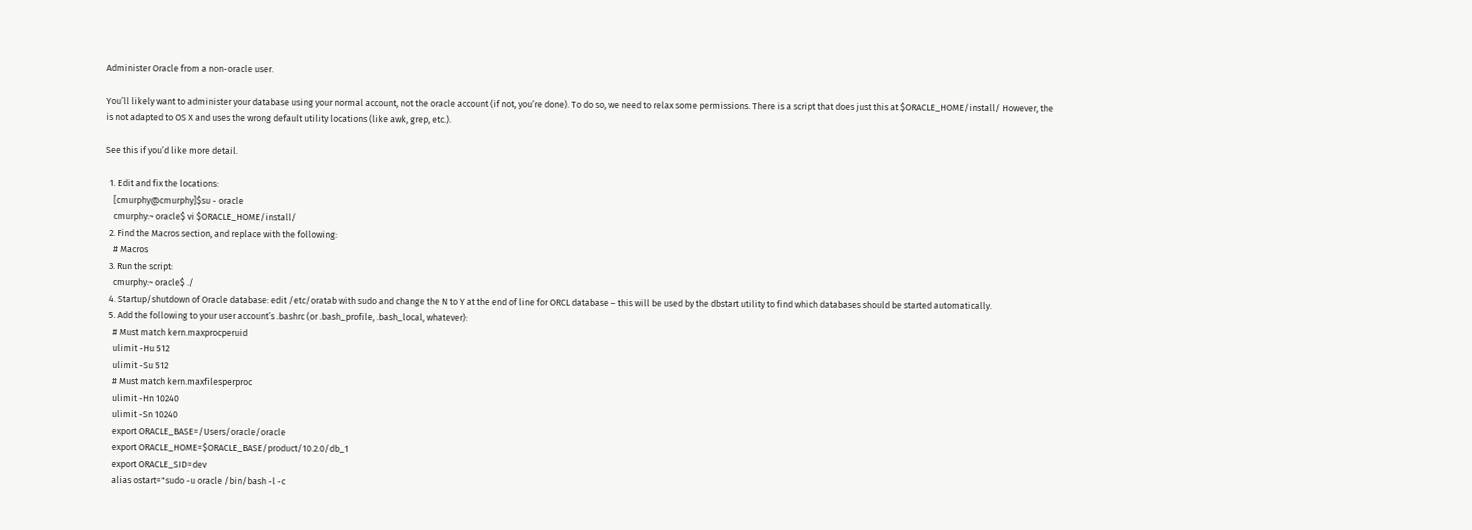Administer Oracle from a non-oracle user.

You’ll likely want to administer your database using your normal account, not the oracle account (if not, you’re done). To do so, we need to relax some permissions. There is a script that does just this at $ORACLE_HOME/install/ However, the is not adapted to OS X and uses the wrong default utility locations (like awk, grep, etc.).

See this if you’d like more detail.

  1. Edit and fix the locations:
    [cmurphy@cmurphy]$su - oracle
    cmurphy:~ oracle$ vi $ORACLE_HOME/install/
  2. Find the Macros section, and replace with the following:
    # Macros
  3. Run the script:
    cmurphy:~ oracle$ ./
  4. Startup/shutdown of Oracle database: edit /etc/oratab with sudo and change the N to Y at the end of line for ORCL database – this will be used by the dbstart utility to find which databases should be started automatically.
  5. Add the following to your user account’s .bashrc (or .bash_profile, .bash_local, whatever):
    # Must match kern.maxprocperuid
    ulimit -Hu 512
    ulimit -Su 512
    # Must match kern.maxfilesperproc
    ulimit -Hn 10240
    ulimit -Sn 10240
    export ORACLE_BASE=/Users/oracle/oracle
    export ORACLE_HOME=$ORACLE_BASE/product/10.2.0/db_1
    export ORACLE_SID=dev
    alias ostart="sudo -u oracle /bin/bash -l -c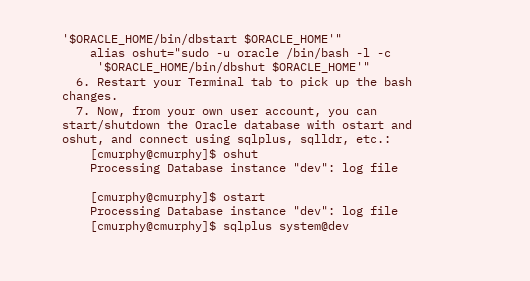'$ORACLE_HOME/bin/dbstart $ORACLE_HOME'"
    alias oshut="sudo -u oracle /bin/bash -l -c
     '$ORACLE_HOME/bin/dbshut $ORACLE_HOME'"
  6. Restart your Terminal tab to pick up the bash changes.
  7. Now, from your own user account, you can start/shutdown the Oracle database with ostart and oshut, and connect using sqlplus, sqlldr, etc.:
    [cmurphy@cmurphy]$ oshut
    Processing Database instance "dev": log file

    [cmurphy@cmurphy]$ ostart
    Processing Database instance "dev": log file
    [cmurphy@cmurphy]$ sqlplus system@dev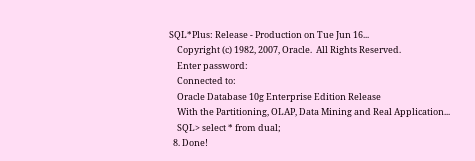SQL*Plus: Release - Production on Tue Jun 16...
    Copyright (c) 1982, 2007, Oracle.  All Rights Reserved.
    Enter password:
    Connected to:
    Oracle Database 10g Enterprise Edition Release
    With the Partitioning, OLAP, Data Mining and Real Application...
    SQL> select * from dual;
  8. Done!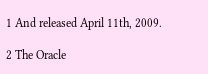1 And released April 11th, 2009.

2 The Oracle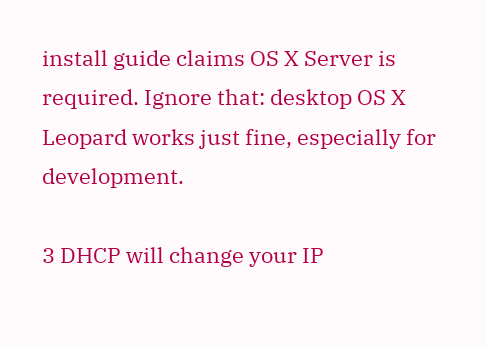install guide claims OS X Server is required. Ignore that: desktop OS X Leopard works just fine, especially for development.

3 DHCP will change your IP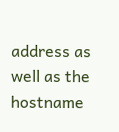address as well as the hostname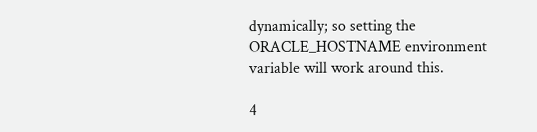dynamically; so setting the ORACLE_HOSTNAME environment variable will work around this.

4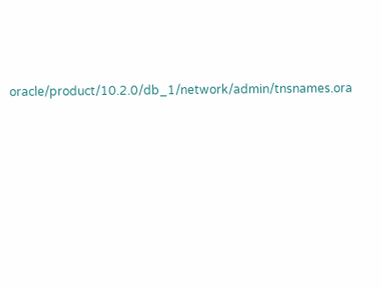oracle/product/10.2.0/db_1/network/admin/tnsnames.ora